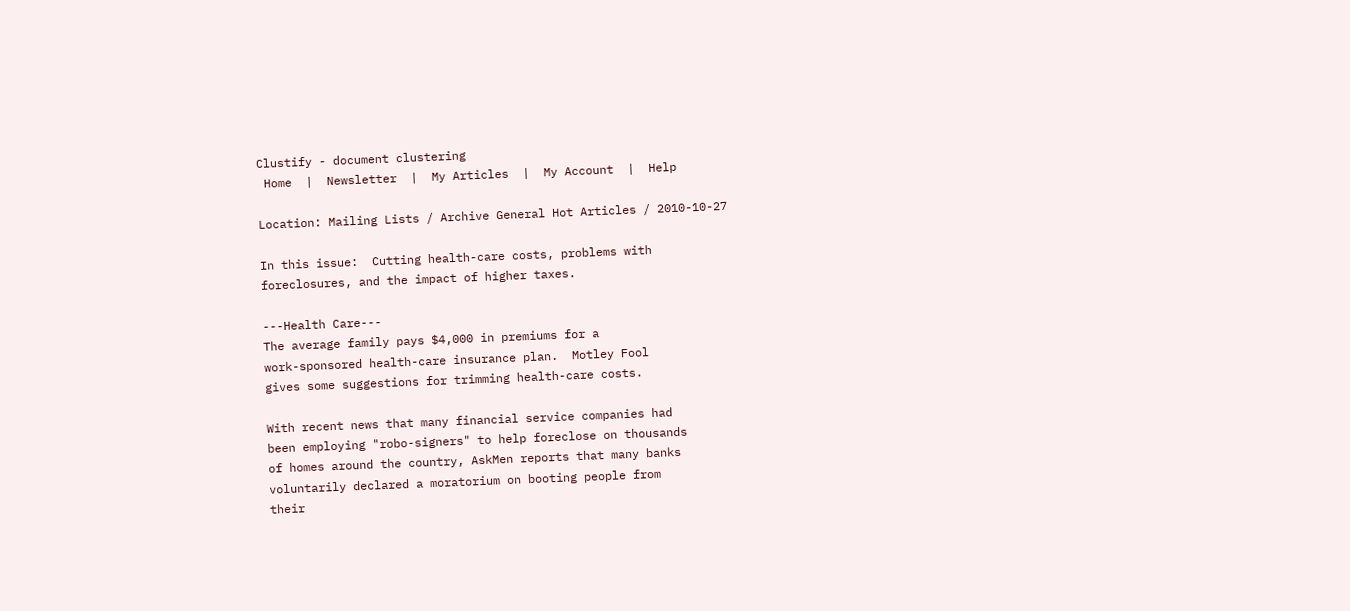Clustify - document clustering
 Home  |  Newsletter  |  My Articles  |  My Account  |  Help

Location: Mailing Lists / Archive General Hot Articles / 2010-10-27

In this issue:  Cutting health-care costs, problems with
foreclosures, and the impact of higher taxes.

---Health Care---
The average family pays $4,000 in premiums for a
work-sponsored health-care insurance plan.  Motley Fool
gives some suggestions for trimming health-care costs.

With recent news that many financial service companies had
been employing "robo-signers" to help foreclose on thousands
of homes around the country, AskMen reports that many banks
voluntarily declared a moratorium on booting people from
their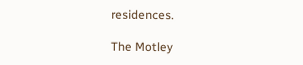residences.

The Motley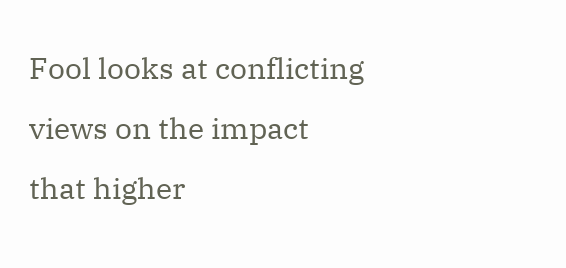Fool looks at conflicting views on the impact
that higher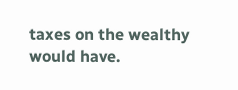taxes on the wealthy would have.